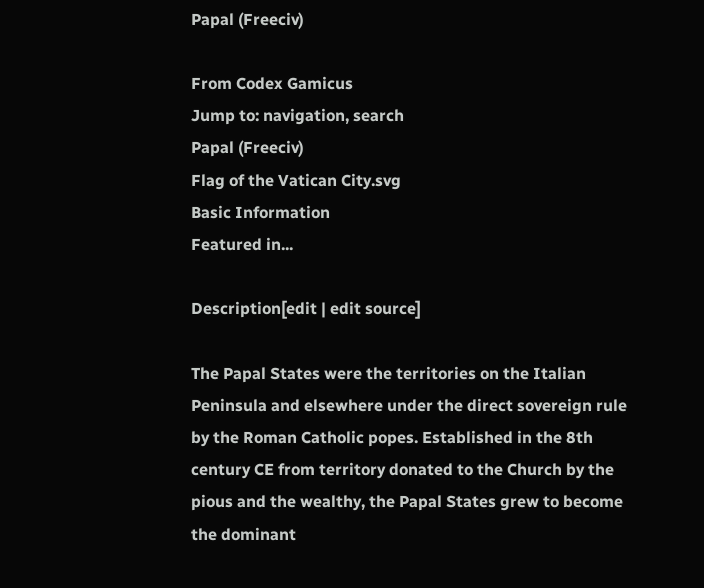Papal (Freeciv)

From Codex Gamicus
Jump to: navigation, search
Papal (Freeciv)
Flag of the Vatican City.svg
Basic Information
Featured in...

Description[edit | edit source]

The Papal States were the territories on the Italian Peninsula and elsewhere under the direct sovereign rule by the Roman Catholic popes. Established in the 8th century CE from territory donated to the Church by the pious and the wealthy, the Papal States grew to become the dominant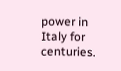power in Italy for centuries.